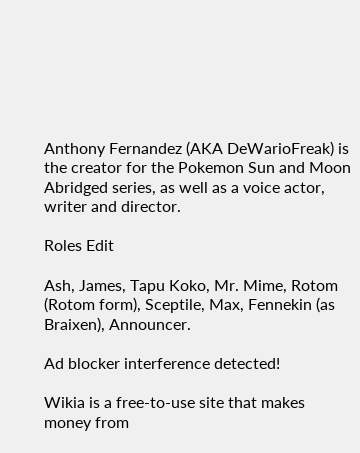Anthony Fernandez (AKA DeWarioFreak) is the creator for the Pokemon Sun and Moon Abridged series, as well as a voice actor, writer and director.

Roles Edit

Ash, James, Tapu Koko, Mr. Mime, Rotom (Rotom form), Sceptile, Max, Fennekin (as Braixen), Announcer.

Ad blocker interference detected!

Wikia is a free-to-use site that makes money from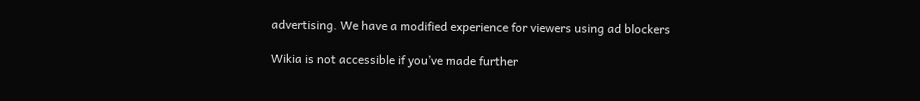advertising. We have a modified experience for viewers using ad blockers

Wikia is not accessible if you’ve made further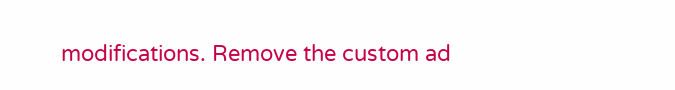modifications. Remove the custom ad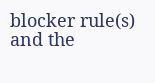blocker rule(s) and the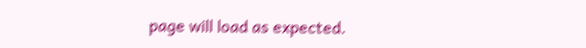page will load as expected.